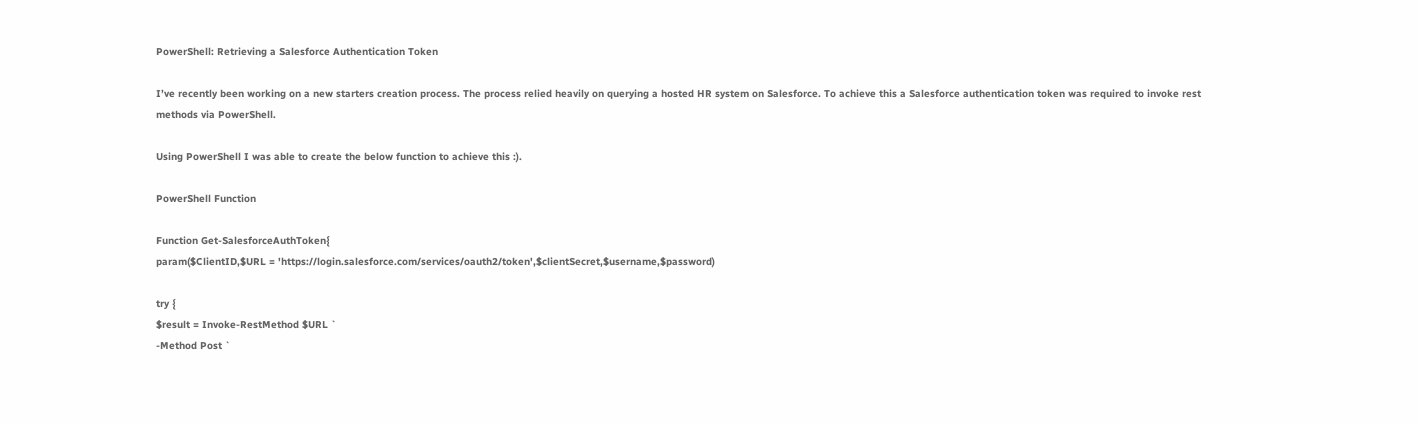PowerShell: Retrieving a Salesforce Authentication Token

I’ve recently been working on a new starters creation process. The process relied heavily on querying a hosted HR system on Salesforce. To achieve this a Salesforce authentication token was required to invoke rest methods via PowerShell.

Using PowerShell I was able to create the below function to achieve this :).

PowerShell Function

Function Get-SalesforceAuthToken{
param($ClientID,$URL = 'https://login.salesforce.com/services/oauth2/token',$clientSecret,$username,$password)

try {
$result = Invoke-RestMethod $URL `
-Method Post `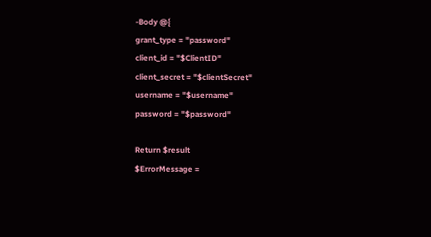-Body @{
grant_type = "password"
client_id = "$ClientID"
client_secret = "$clientSecret"
username = "$username"
password = "$password"

Return $result
$ErrorMessage =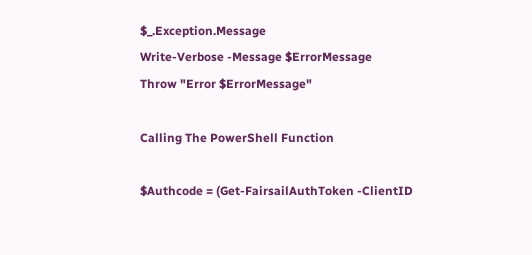$_.Exception.Message
Write-Verbose -Message $ErrorMessage
Throw "Error $ErrorMessage"

Calling The PowerShell Function

$Authcode = (Get-FairsailAuthToken -ClientID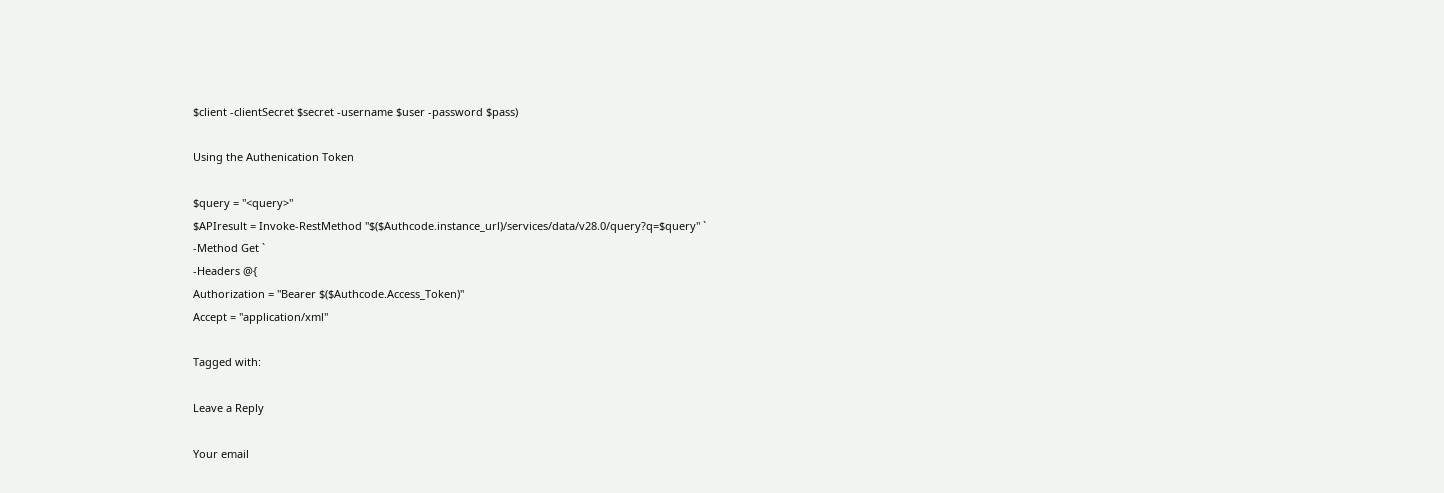$client -clientSecret $secret -username $user -password $pass)

Using the Authenication Token

$query = "<query>"
$APIresult = Invoke-RestMethod "$($Authcode.instance_url)/services/data/v28.0/query?q=$query" `
-Method Get `
-Headers @{
Authorization = "Bearer $($Authcode.Access_Token)"
Accept = "application/xml"

Tagged with:

Leave a Reply

Your email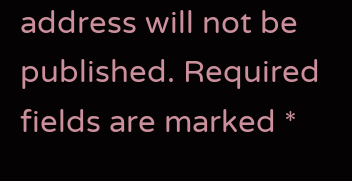address will not be published. Required fields are marked *